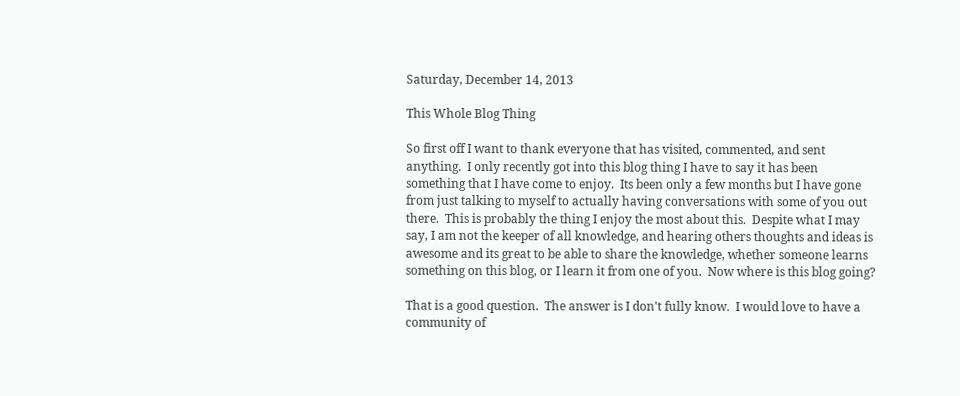Saturday, December 14, 2013

This Whole Blog Thing

So first off I want to thank everyone that has visited, commented, and sent anything.  I only recently got into this blog thing I have to say it has been something that I have come to enjoy.  Its been only a few months but I have gone from just talking to myself to actually having conversations with some of you out there.  This is probably the thing I enjoy the most about this.  Despite what I may say, I am not the keeper of all knowledge, and hearing others thoughts and ideas is awesome and its great to be able to share the knowledge, whether someone learns something on this blog, or I learn it from one of you.  Now where is this blog going?

That is a good question.  The answer is I don't fully know.  I would love to have a community of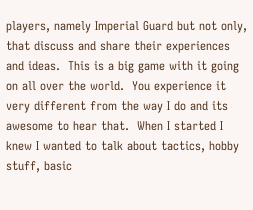players, namely Imperial Guard but not only, that discuss and share their experiences and ideas.  This is a big game with it going on all over the world.  You experience it very different from the way I do and its awesome to hear that.  When I started I knew I wanted to talk about tactics, hobby stuff, basic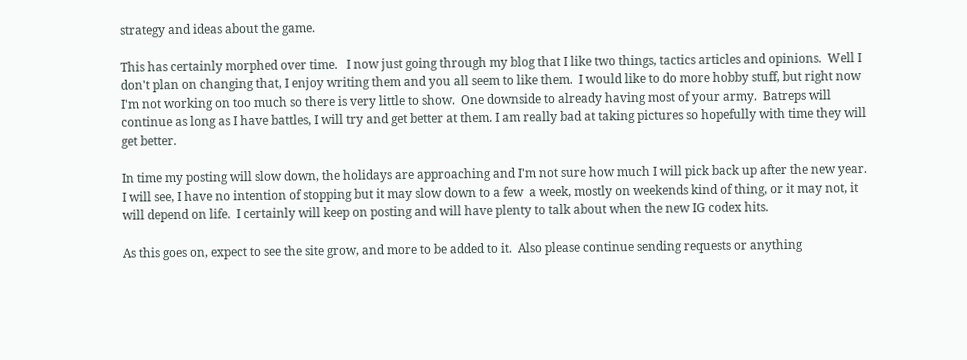strategy and ideas about the game.

This has certainly morphed over time.   I now just going through my blog that I like two things, tactics articles and opinions.  Well I don't plan on changing that, I enjoy writing them and you all seem to like them.  I would like to do more hobby stuff, but right now I'm not working on too much so there is very little to show.  One downside to already having most of your army.  Batreps will continue as long as I have battles, I will try and get better at them. I am really bad at taking pictures so hopefully with time they will get better.

In time my posting will slow down, the holidays are approaching and I'm not sure how much I will pick back up after the new year.  I will see, I have no intention of stopping but it may slow down to a few  a week, mostly on weekends kind of thing, or it may not, it will depend on life.  I certainly will keep on posting and will have plenty to talk about when the new IG codex hits.

As this goes on, expect to see the site grow, and more to be added to it.  Also please continue sending requests or anything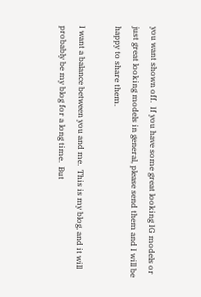you want shown off.  If you have some great looking IG models or just great looking models in general, please send them and I will be happy to share them.

I want a balance between you and me.  This is my blog, and it will probably be my blog for a long time.  But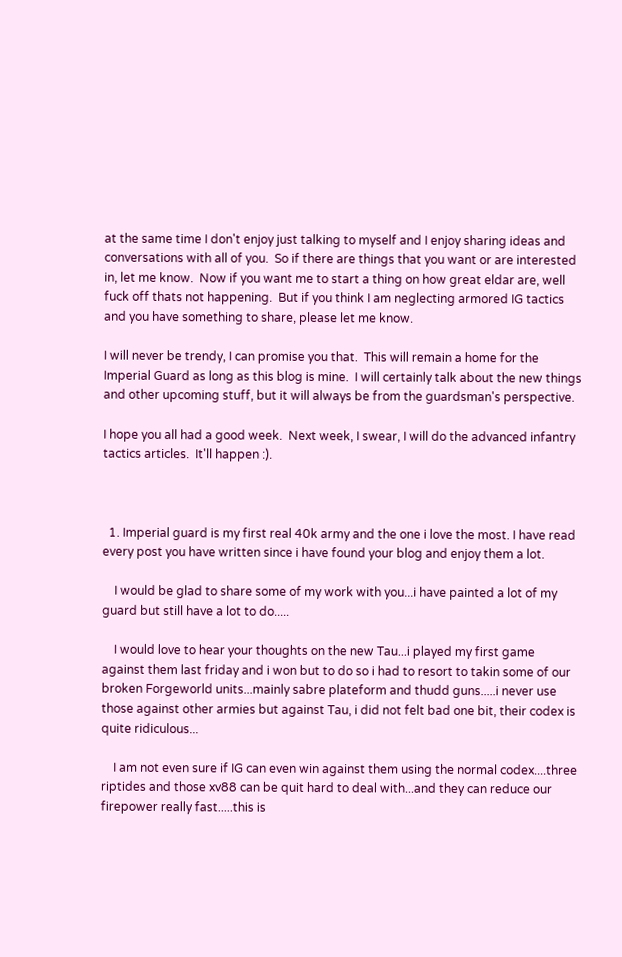at the same time I don't enjoy just talking to myself and I enjoy sharing ideas and conversations with all of you.  So if there are things that you want or are interested in, let me know.  Now if you want me to start a thing on how great eldar are, well fuck off thats not happening.  But if you think I am neglecting armored IG tactics and you have something to share, please let me know.

I will never be trendy, I can promise you that.  This will remain a home for the Imperial Guard as long as this blog is mine.  I will certainly talk about the new things and other upcoming stuff, but it will always be from the guardsman's perspective.

I hope you all had a good week.  Next week, I swear, I will do the advanced infantry tactics articles.  It'll happen :).



  1. Imperial guard is my first real 40k army and the one i love the most. I have read every post you have written since i have found your blog and enjoy them a lot.

    I would be glad to share some of my work with you...i have painted a lot of my guard but still have a lot to do.....

    I would love to hear your thoughts on the new Tau...i played my first game against them last friday and i won but to do so i had to resort to takin some of our broken Forgeworld units...mainly sabre plateform and thudd guns.....i never use those against other armies but against Tau, i did not felt bad one bit, their codex is quite ridiculous...

    I am not even sure if IG can even win against them using the normal codex....three riptides and those xv88 can be quit hard to deal with...and they can reduce our firepower really fast.....this is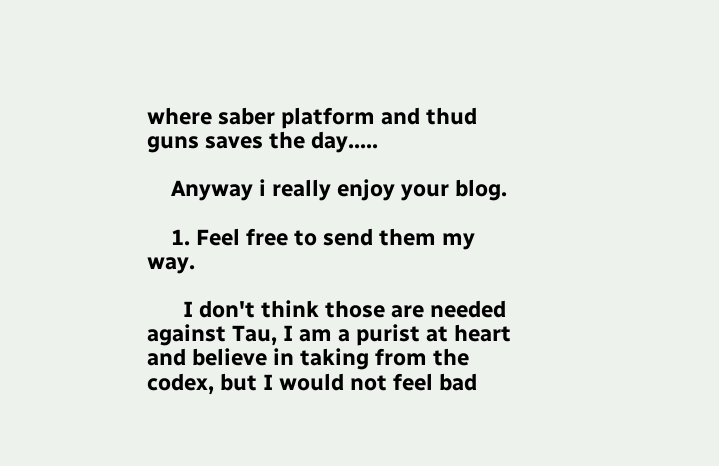where saber platform and thud guns saves the day.....

    Anyway i really enjoy your blog.

    1. Feel free to send them my way.

      I don't think those are needed against Tau, I am a purist at heart and believe in taking from the codex, but I would not feel bad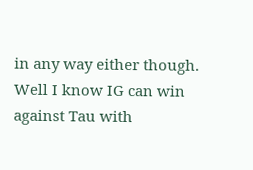in any way either though. Well I know IG can win against Tau with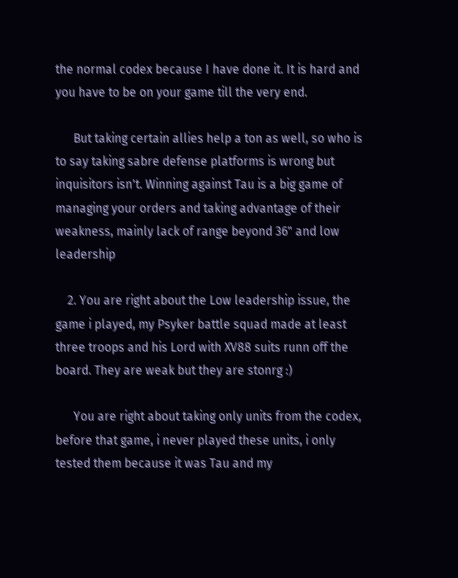the normal codex because I have done it. It is hard and you have to be on your game till the very end.

      But taking certain allies help a ton as well, so who is to say taking sabre defense platforms is wrong but inquisitors isn't. Winning against Tau is a big game of managing your orders and taking advantage of their weakness, mainly lack of range beyond 36" and low leadership

    2. You are right about the Low leadership issue, the game i played, my Psyker battle squad made at least three troops and his Lord with XV88 suits runn off the board. They are weak but they are stonrg :)

      You are right about taking only units from the codex, before that game, i never played these units, i only tested them because it was Tau and my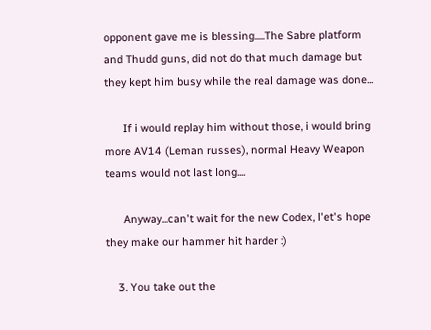opponent gave me is blessing.....The Sabre platform and Thudd guns, did not do that much damage but they kept him busy while the real damage was done...

      If i would replay him without those, i would bring more AV14 (Leman russes), normal Heavy Weapon teams would not last long....

      Anyway...can't wait for the new Codex, l'et's hope they make our hammer hit harder :)

    3. You take out the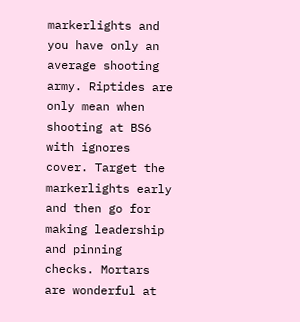markerlights and you have only an average shooting army. Riptides are only mean when shooting at BS6 with ignores cover. Target the markerlights early and then go for making leadership and pinning checks. Mortars are wonderful at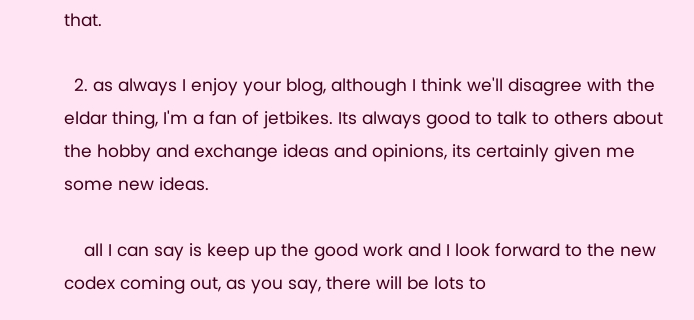that.

  2. as always I enjoy your blog, although I think we'll disagree with the eldar thing, I'm a fan of jetbikes. Its always good to talk to others about the hobby and exchange ideas and opinions, its certainly given me some new ideas.

    all I can say is keep up the good work and I look forward to the new codex coming out, as you say, there will be lots to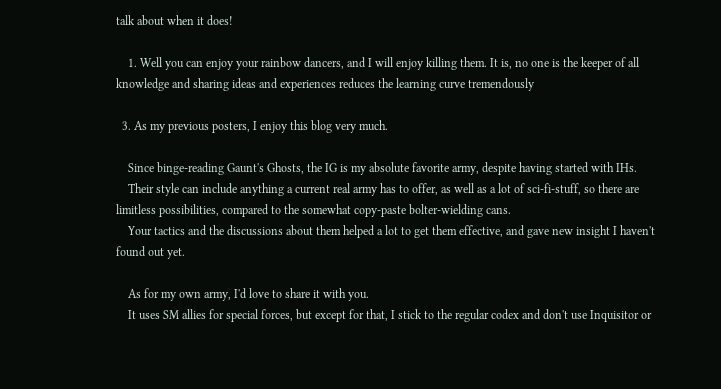talk about when it does!

    1. Well you can enjoy your rainbow dancers, and I will enjoy killing them. It is, no one is the keeper of all knowledge and sharing ideas and experiences reduces the learning curve tremendously

  3. As my previous posters, I enjoy this blog very much.

    Since binge-reading Gaunt's Ghosts, the IG is my absolute favorite army, despite having started with IHs.
    Their style can include anything a current real army has to offer, as well as a lot of sci-fi-stuff, so there are limitless possibilities, compared to the somewhat copy-paste bolter-wielding cans.
    Your tactics and the discussions about them helped a lot to get them effective, and gave new insight I haven't found out yet.

    As for my own army, I'd love to share it with you.
    It uses SM allies for special forces, but except for that, I stick to the regular codex and don't use Inquisitor or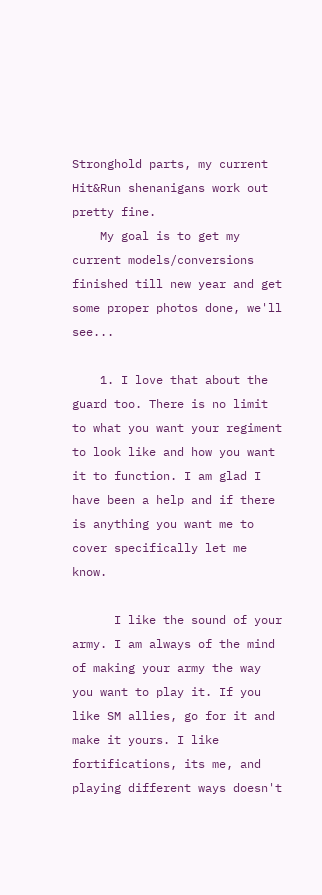Stronghold parts, my current Hit&Run shenanigans work out pretty fine.
    My goal is to get my current models/conversions finished till new year and get some proper photos done, we'll see...

    1. I love that about the guard too. There is no limit to what you want your regiment to look like and how you want it to function. I am glad I have been a help and if there is anything you want me to cover specifically let me know.

      I like the sound of your army. I am always of the mind of making your army the way you want to play it. If you like SM allies, go for it and make it yours. I like fortifications, its me, and playing different ways doesn't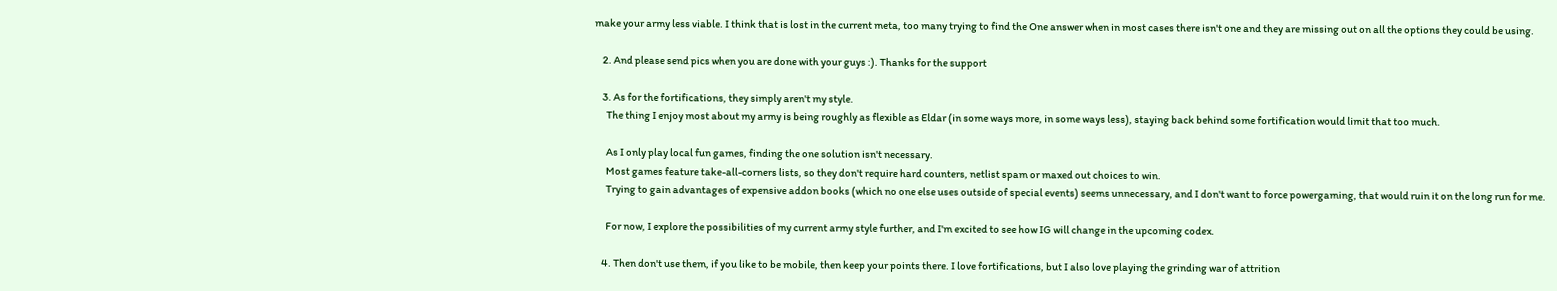make your army less viable. I think that is lost in the current meta, too many trying to find the One answer when in most cases there isn't one and they are missing out on all the options they could be using.

    2. And please send pics when you are done with your guys :). Thanks for the support

    3. As for the fortifications, they simply aren't my style.
      The thing I enjoy most about my army is being roughly as flexible as Eldar (in some ways more, in some ways less), staying back behind some fortification would limit that too much.

      As I only play local fun games, finding the one solution isn't necessary.
      Most games feature take-all-corners lists, so they don't require hard counters, netlist spam or maxed out choices to win.
      Trying to gain advantages of expensive addon books (which no one else uses outside of special events) seems unnecessary, and I don't want to force powergaming, that would ruin it on the long run for me.

      For now, I explore the possibilities of my current army style further, and I'm excited to see how IG will change in the upcoming codex.

    4. Then don't use them, if you like to be mobile, then keep your points there. I love fortifications, but I also love playing the grinding war of attrition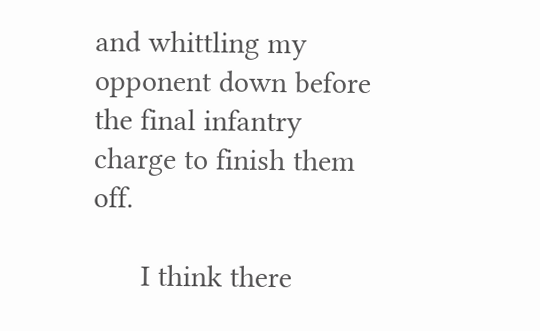and whittling my opponent down before the final infantry charge to finish them off.

      I think there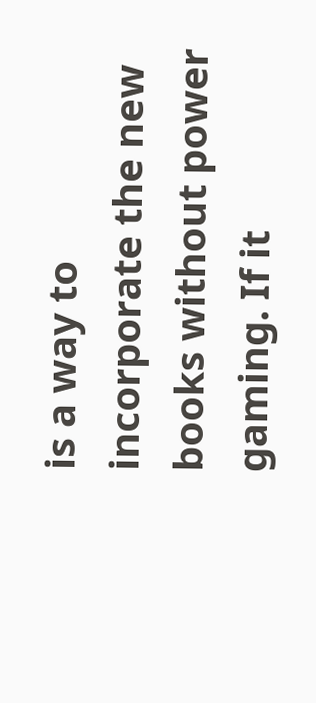is a way to incorporate the new books without power gaming. If it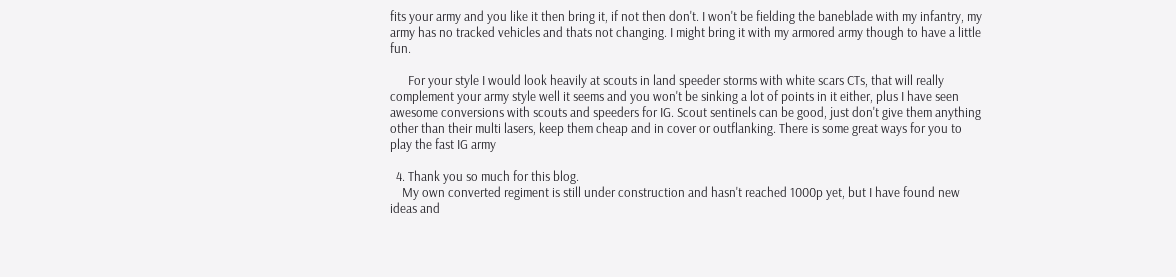fits your army and you like it then bring it, if not then don't. I won't be fielding the baneblade with my infantry, my army has no tracked vehicles and thats not changing. I might bring it with my armored army though to have a little fun.

      For your style I would look heavily at scouts in land speeder storms with white scars CTs, that will really complement your army style well it seems and you won't be sinking a lot of points in it either, plus I have seen awesome conversions with scouts and speeders for IG. Scout sentinels can be good, just don't give them anything other than their multi lasers, keep them cheap and in cover or outflanking. There is some great ways for you to play the fast IG army

  4. Thank you so much for this blog.
    My own converted regiment is still under construction and hasn't reached 1000p yet, but I have found new ideas and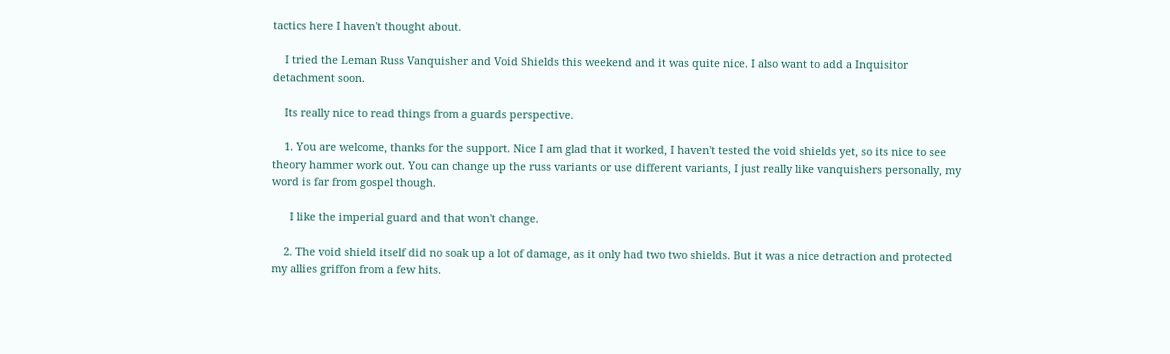tactics here I haven't thought about.

    I tried the Leman Russ Vanquisher and Void Shields this weekend and it was quite nice. I also want to add a Inquisitor detachment soon.

    Its really nice to read things from a guards perspective.

    1. You are welcome, thanks for the support. Nice I am glad that it worked, I haven't tested the void shields yet, so its nice to see theory hammer work out. You can change up the russ variants or use different variants, I just really like vanquishers personally, my word is far from gospel though.

      I like the imperial guard and that won't change.

    2. The void shield itself did no soak up a lot of damage, as it only had two two shields. But it was a nice detraction and protected my allies griffon from a few hits.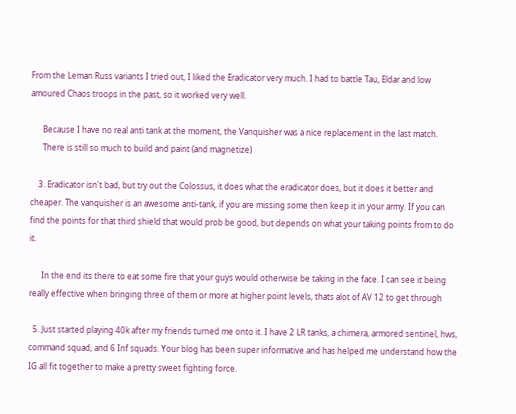From the Leman Russ variants I tried out, I liked the Eradicator very much. I had to battle Tau, Eldar and low amoured Chaos troops in the past, so it worked very well.

      Because I have no real anti tank at the moment, the Vanquisher was a nice replacement in the last match.
      There is still so much to build and paint (and magnetize)

    3. Eradicator isn't bad, but try out the Colossus, it does what the eradicator does, but it does it better and cheaper. The vanquisher is an awesome anti-tank, if you are missing some then keep it in your army. If you can find the points for that third shield that would prob be good, but depends on what your taking points from to do it.

      In the end its there to eat some fire that your guys would otherwise be taking in the face. I can see it being really effective when bringing three of them or more at higher point levels, thats alot of AV 12 to get through

  5. Just started playing 40k after my friends turned me onto it. I have 2 LR tanks, a chimera, armored sentinel, hws, command squad, and 6 Inf squads. Your blog has been super informative and has helped me understand how the IG all fit together to make a pretty sweet fighting force.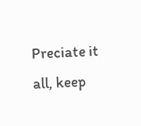Preciate it all, keep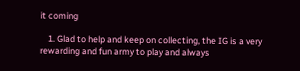it coming

    1. Glad to help and keep on collecting, the IG is a very rewarding and fun army to play and always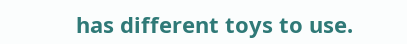has different toys to use.